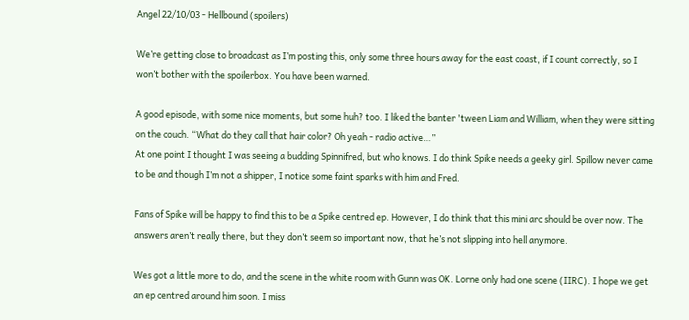Angel 22/10/03 - Hellbound (spoilers)

We’re getting close to broadcast as I’m posting this, only some three hours away for the east coast, if I count correctly, so I won’t bother with the spoilerbox. You have been warned.

A good episode, with some nice moments, but some huh? too. I liked the banter 'tween Liam and William, when they were sitting on the couch. “What do they call that hair color? Oh yeah - radio active…”
At one point I thought I was seeing a budding Spinnifred, but who knows. I do think Spike needs a geeky girl. Spillow never came to be and though I’m not a shipper, I notice some faint sparks with him and Fred.

Fans of Spike will be happy to find this to be a Spike centred ep. However, I do think that this mini arc should be over now. The answers aren’t really there, but they don’t seem so important now, that he’s not slipping into hell anymore.

Wes got a little more to do, and the scene in the white room with Gunn was OK. Lorne only had one scene (IIRC). I hope we get an ep centred around him soon. I miss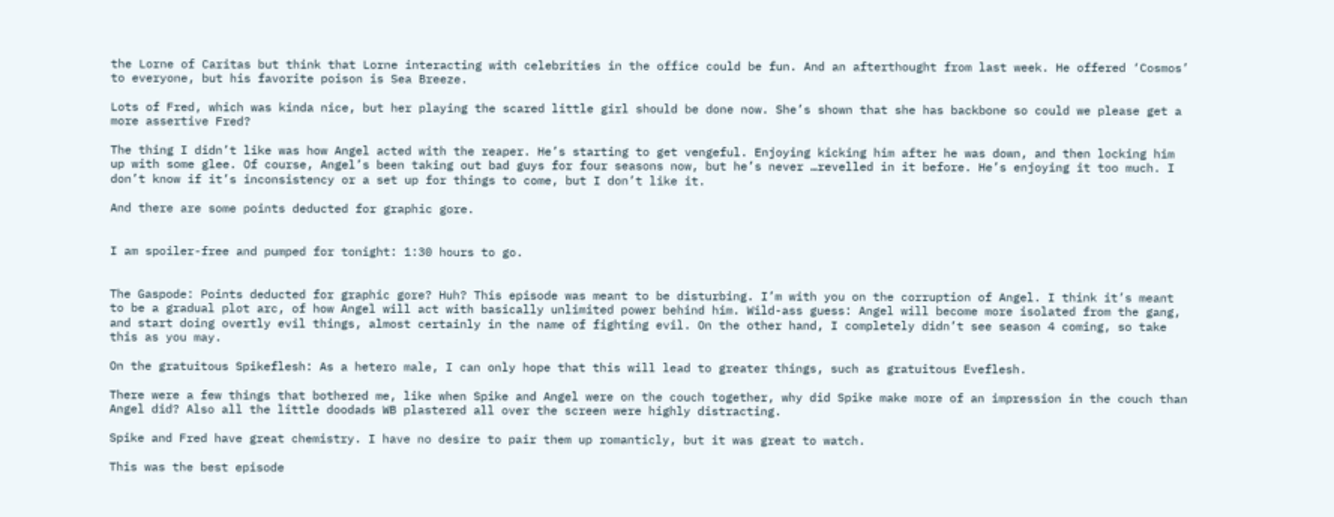the Lorne of Caritas but think that Lorne interacting with celebrities in the office could be fun. And an afterthought from last week. He offered ‘Cosmos’ to everyone, but his favorite poison is Sea Breeze.

Lots of Fred, which was kinda nice, but her playing the scared little girl should be done now. She’s shown that she has backbone so could we please get a more assertive Fred?

The thing I didn’t like was how Angel acted with the reaper. He’s starting to get vengeful. Enjoying kicking him after he was down, and then locking him up with some glee. Of course, Angel’s been taking out bad guys for four seasons now, but he’s never …revelled in it before. He’s enjoying it too much. I don’t know if it’s inconsistency or a set up for things to come, but I don’t like it.

And there are some points deducted for graphic gore.


I am spoiler-free and pumped for tonight: 1:30 hours to go.


The Gaspode: Points deducted for graphic gore? Huh? This episode was meant to be disturbing. I’m with you on the corruption of Angel. I think it’s meant to be a gradual plot arc, of how Angel will act with basically unlimited power behind him. Wild-ass guess: Angel will become more isolated from the gang, and start doing overtly evil things, almost certainly in the name of fighting evil. On the other hand, I completely didn’t see season 4 coming, so take this as you may.

On the gratuitous Spikeflesh: As a hetero male, I can only hope that this will lead to greater things, such as gratuitous Eveflesh.

There were a few things that bothered me, like when Spike and Angel were on the couch together, why did Spike make more of an impression in the couch than Angel did? Also all the little doodads WB plastered all over the screen were highly distracting.

Spike and Fred have great chemistry. I have no desire to pair them up romanticly, but it was great to watch.

This was the best episode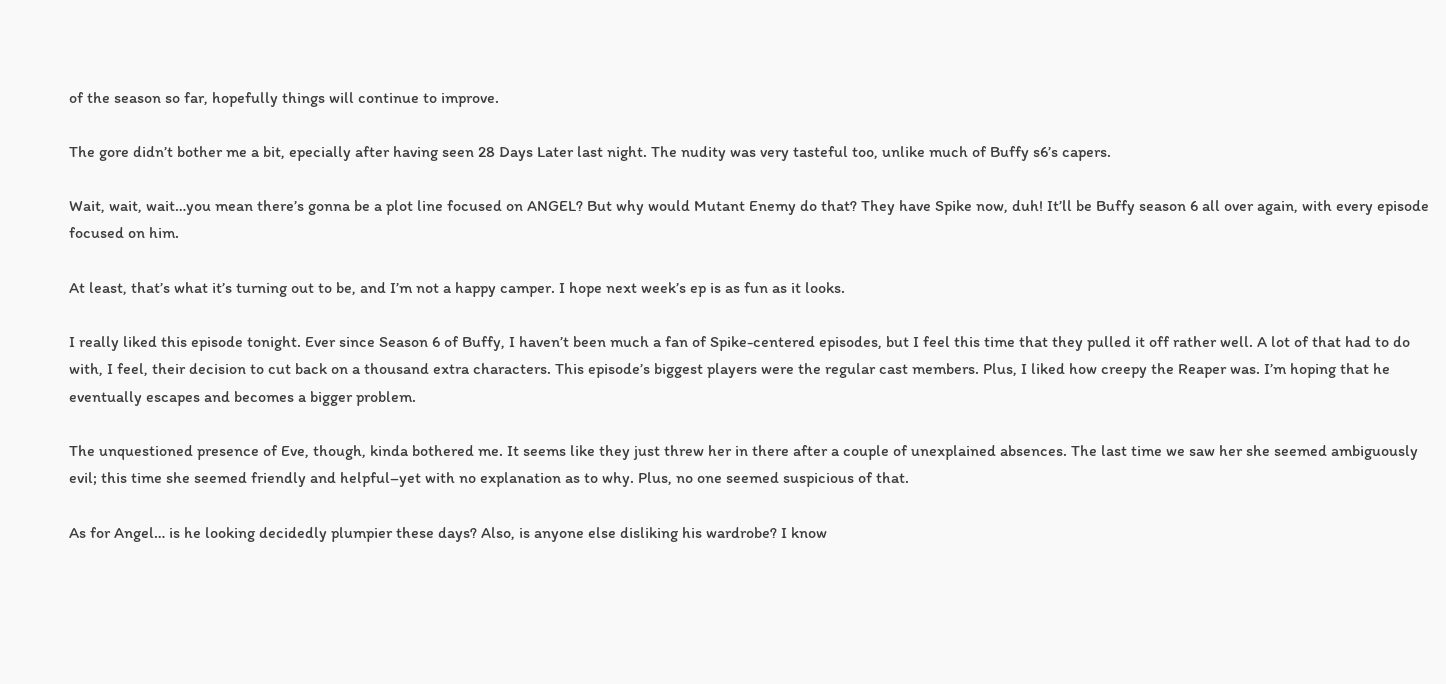of the season so far, hopefully things will continue to improve.

The gore didn’t bother me a bit, epecially after having seen 28 Days Later last night. The nudity was very tasteful too, unlike much of Buffy s6’s capers.

Wait, wait, wait…you mean there’s gonna be a plot line focused on ANGEL? But why would Mutant Enemy do that? They have Spike now, duh! It’ll be Buffy season 6 all over again, with every episode focused on him.

At least, that’s what it’s turning out to be, and I’m not a happy camper. I hope next week’s ep is as fun as it looks.

I really liked this episode tonight. Ever since Season 6 of Buffy, I haven’t been much a fan of Spike-centered episodes, but I feel this time that they pulled it off rather well. A lot of that had to do with, I feel, their decision to cut back on a thousand extra characters. This episode’s biggest players were the regular cast members. Plus, I liked how creepy the Reaper was. I’m hoping that he eventually escapes and becomes a bigger problem.

The unquestioned presence of Eve, though, kinda bothered me. It seems like they just threw her in there after a couple of unexplained absences. The last time we saw her she seemed ambiguously evil; this time she seemed friendly and helpful–yet with no explanation as to why. Plus, no one seemed suspicious of that.

As for Angel… is he looking decidedly plumpier these days? Also, is anyone else disliking his wardrobe? I know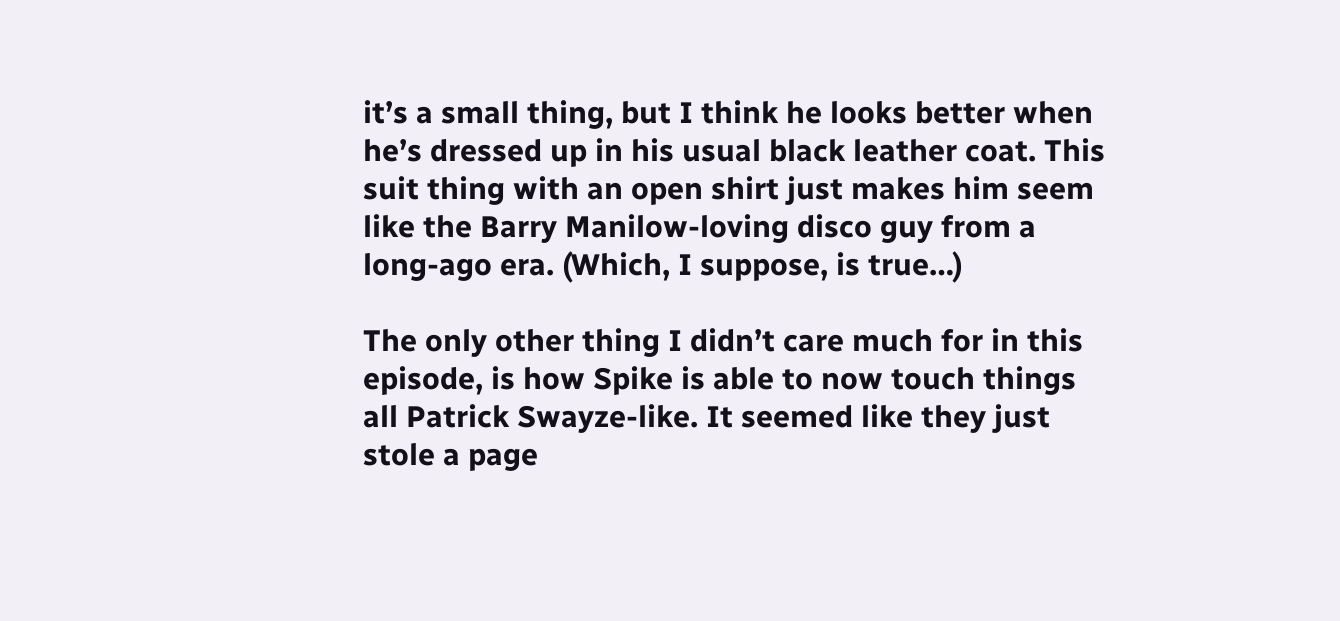it’s a small thing, but I think he looks better when he’s dressed up in his usual black leather coat. This suit thing with an open shirt just makes him seem like the Barry Manilow-loving disco guy from a long-ago era. (Which, I suppose, is true…)

The only other thing I didn’t care much for in this episode, is how Spike is able to now touch things all Patrick Swayze-like. It seemed like they just stole a page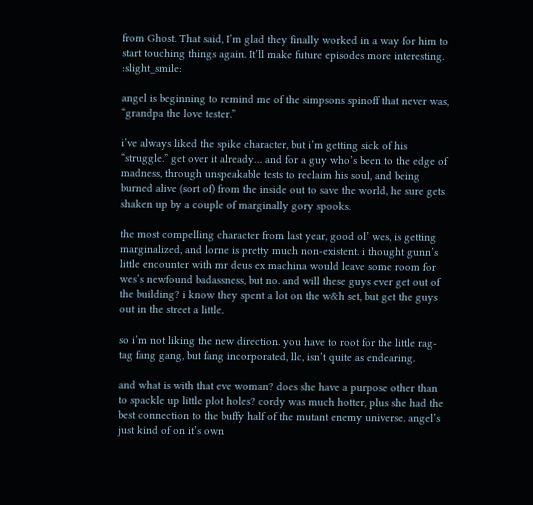from Ghost. That said, I’m glad they finally worked in a way for him to start touching things again. It’ll make future episodes more interesting. :slight_smile:

angel is beginning to remind me of the simpsons spinoff that never was, “grandpa the love tester.”

i’ve always liked the spike character, but i’m getting sick of his “struggle.” get over it already… and for a guy who’s been to the edge of madness, through unspeakable tests to reclaim his soul, and being burned alive (sort of) from the inside out to save the world, he sure gets shaken up by a couple of marginally gory spooks.

the most compelling character from last year, good ol’ wes, is getting marginalized, and lorne is pretty much non-existent. i thought gunn’s little encounter with mr deus ex machina would leave some room for wes’s newfound badassness, but no. and will these guys ever get out of the building? i know they spent a lot on the w&h set, but get the guys out in the street a little.

so i’m not liking the new direction. you have to root for the little rag-tag fang gang, but fang incorporated, llc, isn’t quite as endearing.

and what is with that eve woman? does she have a purpose other than to spackle up little plot holes? cordy was much hotter, plus she had the best connection to the buffy half of the mutant enemy universe. angel’s just kind of on it’s own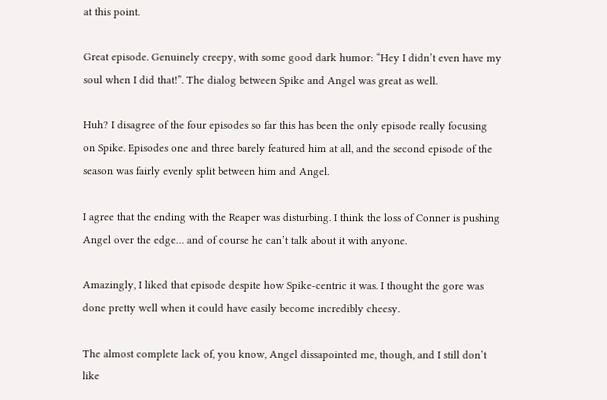at this point.

Great episode. Genuinely creepy, with some good dark humor: “Hey I didn’t even have my soul when I did that!”. The dialog between Spike and Angel was great as well.

Huh? I disagree of the four episodes so far this has been the only episode really focusing on Spike. Episodes one and three barely featured him at all, and the second episode of the season was fairly evenly split between him and Angel.

I agree that the ending with the Reaper was disturbing. I think the loss of Conner is pushing Angel over the edge… and of course he can’t talk about it with anyone.

Amazingly, I liked that episode despite how Spike-centric it was. I thought the gore was done pretty well when it could have easily become incredibly cheesy.

The almost complete lack of, you know, Angel dissapointed me, though, and I still don’t like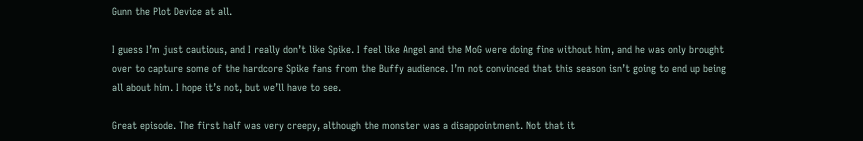Gunn the Plot Device at all.

I guess I’m just cautious, and I really don’t like Spike. I feel like Angel and the MoG were doing fine without him, and he was only brought over to capture some of the hardcore Spike fans from the Buffy audience. I’m not convinced that this season isn’t going to end up being all about him. I hope it’s not, but we’ll have to see.

Great episode. The first half was very creepy, although the monster was a disappointment. Not that it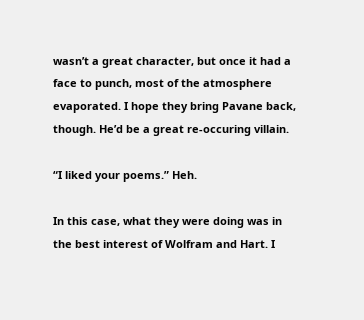wasn’t a great character, but once it had a face to punch, most of the atmosphere evaporated. I hope they bring Pavane back, though. He’d be a great re-occuring villain.

“I liked your poems.” Heh.

In this case, what they were doing was in the best interest of Wolfram and Hart. I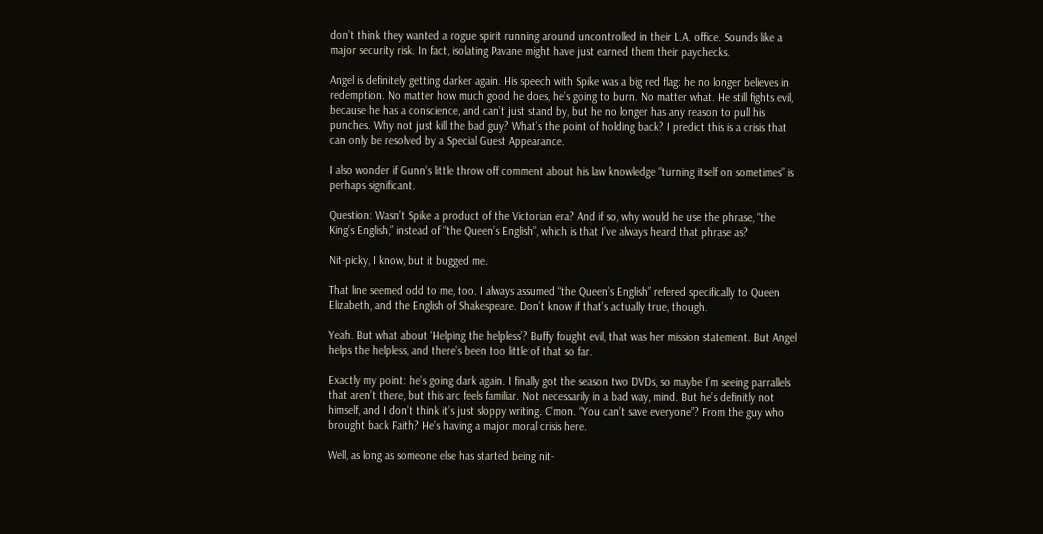don’t think they wanted a rogue spirit running around uncontrolled in their L.A. office. Sounds like a major security risk. In fact, isolating Pavane might have just earned them their paychecks.

Angel is definitely getting darker again. His speech with Spike was a big red flag: he no longer believes in redemption. No matter how much good he does, he’s going to burn. No matter what. He still fights evil, because he has a conscience, and can’t just stand by, but he no longer has any reason to pull his punches. Why not just kill the bad guy? What’s the point of holding back? I predict this is a crisis that can only be resolved by a Special Guest Appearance.

I also wonder if Gunn’s little throw off comment about his law knowledge “turning itself on sometimes” is perhaps significant.

Question: Wasn’t Spike a product of the Victorian era? And if so, why would he use the phrase, “the King’s English,” instead of “the Queen’s English”, which is that I’ve always heard that phrase as?

Nit-picky, I know, but it bugged me.

That line seemed odd to me, too. I always assumed “the Queen’s English” refered specifically to Queen Elizabeth, and the English of Shakespeare. Don’t know if that’s actually true, though.

Yeah. But what about ‘Helping the helpless’? Buffy fought evil, that was her mission statement. But Angel helps the helpless, and there’s been too little of that so far.

Exactly my point: he’s going dark again. I finally got the season two DVDs, so maybe I’m seeing parrallels that aren’t there, but this arc feels familiar. Not necessarily in a bad way, mind. But he’s definitly not himself, and I don’t think it’s just sloppy writing. C’mon. “You can’t save everyone”? From the guy who brought back Faith? He’s having a major moral crisis here.

Well, as long as someone else has started being nit-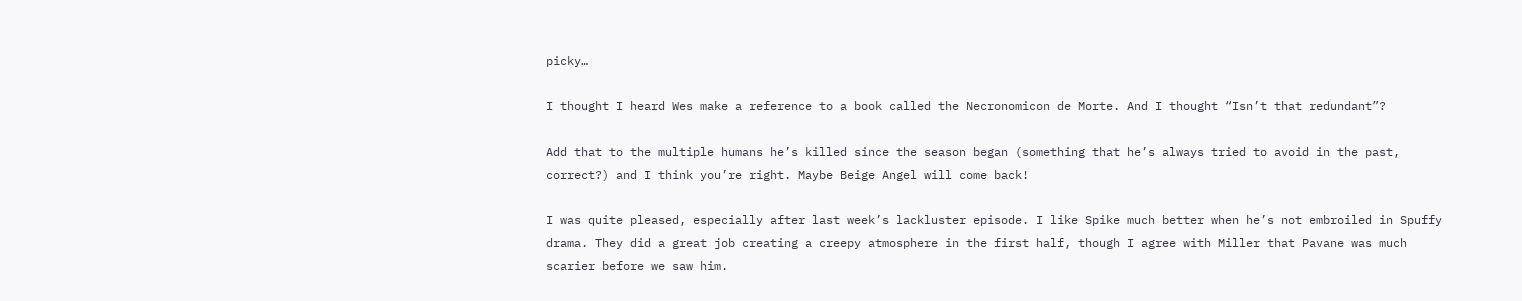picky…

I thought I heard Wes make a reference to a book called the Necronomicon de Morte. And I thought “Isn’t that redundant”?

Add that to the multiple humans he’s killed since the season began (something that he’s always tried to avoid in the past, correct?) and I think you’re right. Maybe Beige Angel will come back!

I was quite pleased, especially after last week’s lackluster episode. I like Spike much better when he’s not embroiled in Spuffy drama. They did a great job creating a creepy atmosphere in the first half, though I agree with Miller that Pavane was much scarier before we saw him.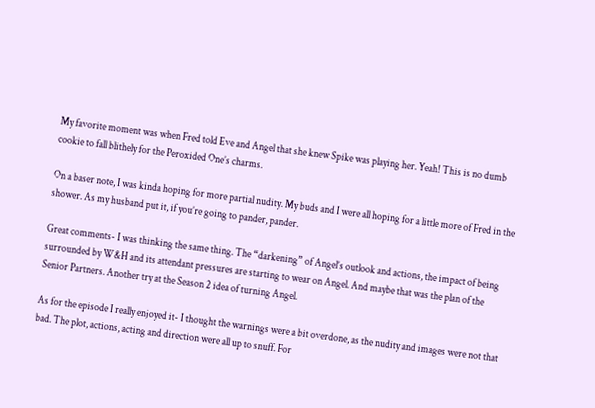My favorite moment was when Fred told Eve and Angel that she knew Spike was playing her. Yeah! This is no dumb cookie to fall blithely for the Peroxided One’s charms.

On a baser note, I was kinda hoping for more partial nudity. My buds and I were all hoping for a little more of Fred in the shower. As my husband put it, if you’re going to pander, pander.

Great comments- I was thinking the same thing. The “darkening” of Angel’s outlook and actions, the impact of being surrounded by W&H and its attendant pressures are starting to wear on Angel. And maybe that was the plan of the Senior Partners. Another try at the Season 2 idea of turning Angel.

As for the episode I really enjoyed it- I thought the warnings were a bit overdone, as the nudity and images were not that bad. The plot, actions, acting and direction were all up to snuff. For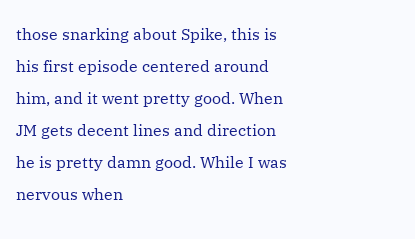those snarking about Spike, this is his first episode centered around him, and it went pretty good. When JM gets decent lines and direction he is pretty damn good. While I was nervous when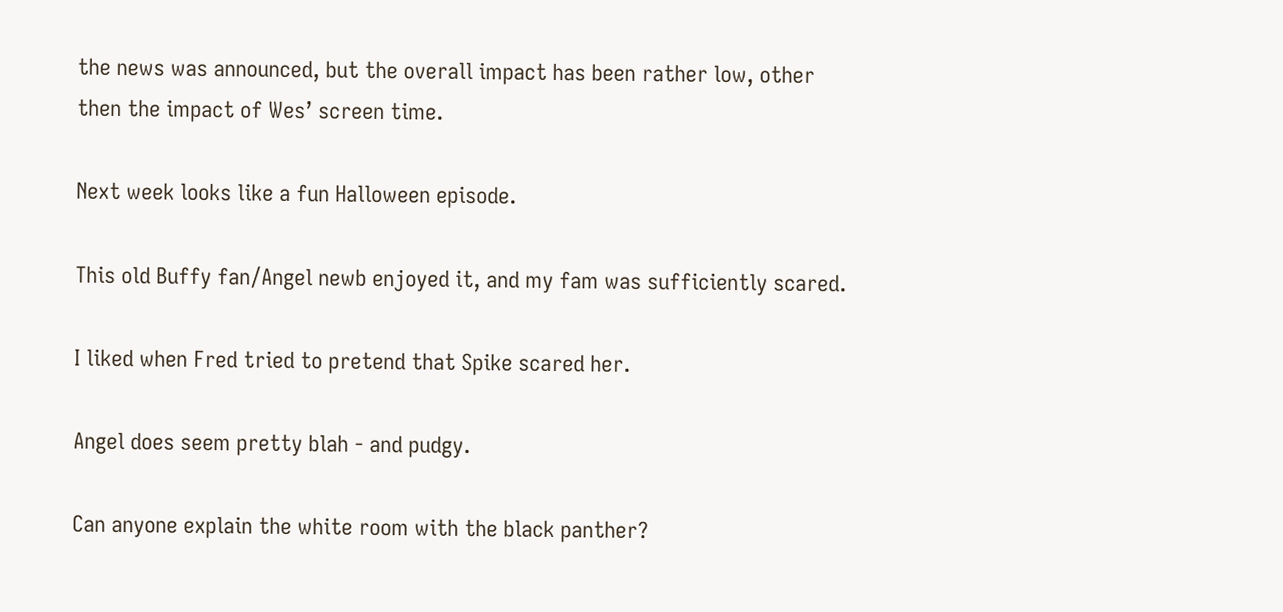the news was announced, but the overall impact has been rather low, other then the impact of Wes’ screen time.

Next week looks like a fun Halloween episode.

This old Buffy fan/Angel newb enjoyed it, and my fam was sufficiently scared.

I liked when Fred tried to pretend that Spike scared her.

Angel does seem pretty blah - and pudgy.

Can anyone explain the white room with the black panther?